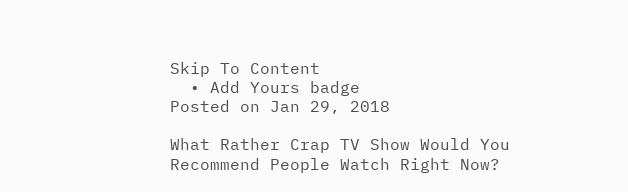Skip To Content
  • Add Yours badge
Posted on Jan 29, 2018

What Rather Crap TV Show Would You Recommend People Watch Right Now?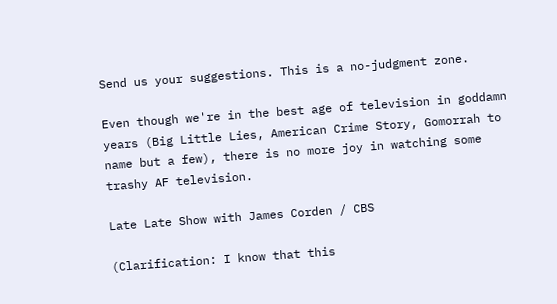Send us your suggestions. This is a no-judgment zone.

Even though we're in the best age of television in goddamn years (Big Little Lies, American Crime Story, Gomorrah to name but a few), there is no more joy in watching some trashy AF television.

Late Late Show with James Corden / CBS

(Clarification: I know that this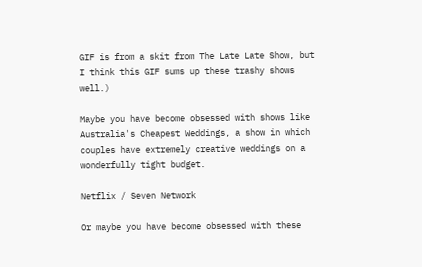GIF is from a skit from The Late Late Show, but I think this GIF sums up these trashy shows well.)

Maybe you have become obsessed with shows like Australia's Cheapest Weddings, a show in which couples have extremely creative weddings on a wonderfully tight budget.

Netflix / Seven Network

Or maybe you have become obsessed with these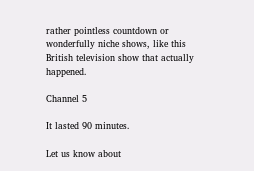rather pointless countdown or wonderfully niche shows, like this British television show that actually happened.

Channel 5

It lasted 90 minutes.

Let us know about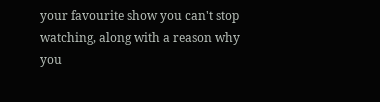your favourite show you can't stop watching, along with a reason why you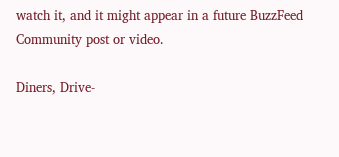watch it, and it might appear in a future BuzzFeed Community post or video.

Diners, Drive-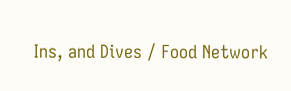Ins, and Dives / Food Network